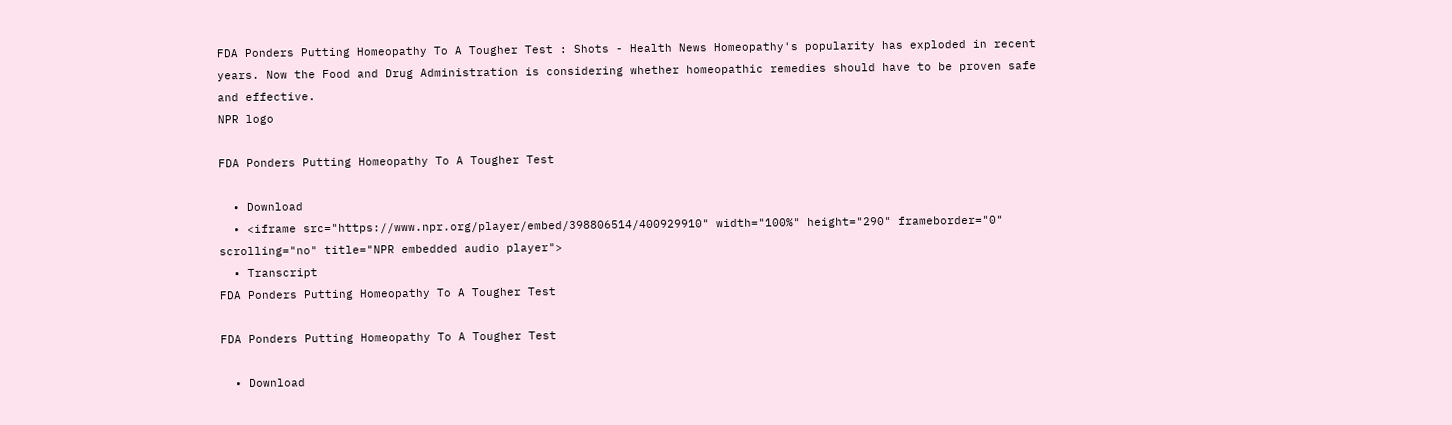FDA Ponders Putting Homeopathy To A Tougher Test : Shots - Health News Homeopathy's popularity has exploded in recent years. Now the Food and Drug Administration is considering whether homeopathic remedies should have to be proven safe and effective.
NPR logo

FDA Ponders Putting Homeopathy To A Tougher Test

  • Download
  • <iframe src="https://www.npr.org/player/embed/398806514/400929910" width="100%" height="290" frameborder="0" scrolling="no" title="NPR embedded audio player">
  • Transcript
FDA Ponders Putting Homeopathy To A Tougher Test

FDA Ponders Putting Homeopathy To A Tougher Test

  • Download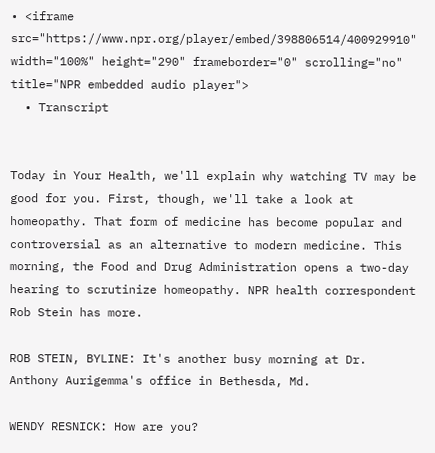• <iframe src="https://www.npr.org/player/embed/398806514/400929910" width="100%" height="290" frameborder="0" scrolling="no" title="NPR embedded audio player">
  • Transcript


Today in Your Health, we'll explain why watching TV may be good for you. First, though, we'll take a look at homeopathy. That form of medicine has become popular and controversial as an alternative to modern medicine. This morning, the Food and Drug Administration opens a two-day hearing to scrutinize homeopathy. NPR health correspondent Rob Stein has more.

ROB STEIN, BYLINE: It's another busy morning at Dr. Anthony Aurigemma's office in Bethesda, Md.

WENDY RESNICK: How are you?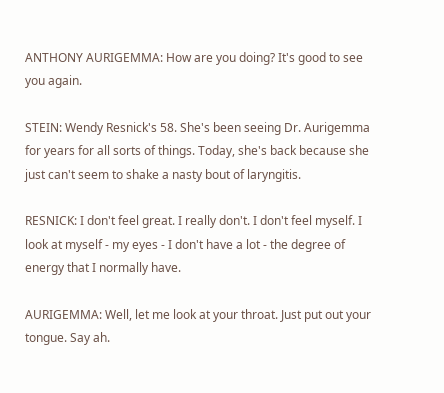ANTHONY AURIGEMMA: How are you doing? It's good to see you again.

STEIN: Wendy Resnick's 58. She's been seeing Dr. Aurigemma for years for all sorts of things. Today, she's back because she just can't seem to shake a nasty bout of laryngitis.

RESNICK: I don't feel great. I really don't. I don't feel myself. I look at myself - my eyes - I don't have a lot - the degree of energy that I normally have.

AURIGEMMA: Well, let me look at your throat. Just put out your tongue. Say ah.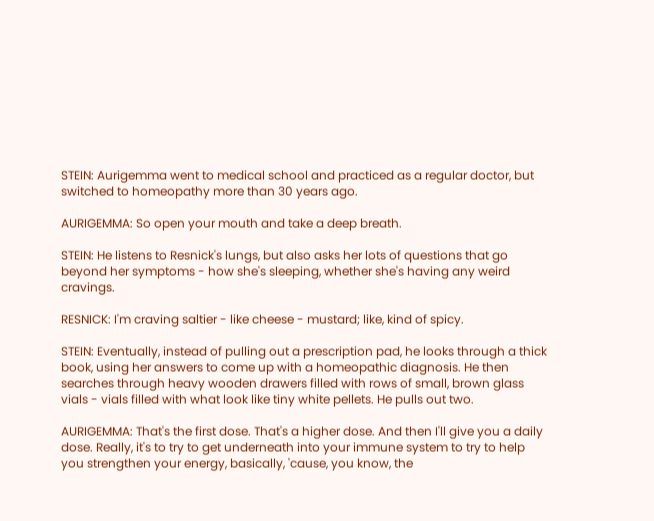STEIN: Aurigemma went to medical school and practiced as a regular doctor, but switched to homeopathy more than 30 years ago.

AURIGEMMA: So open your mouth and take a deep breath.

STEIN: He listens to Resnick's lungs, but also asks her lots of questions that go beyond her symptoms - how she's sleeping, whether she's having any weird cravings.

RESNICK: I'm craving saltier - like cheese - mustard; like, kind of spicy.

STEIN: Eventually, instead of pulling out a prescription pad, he looks through a thick book, using her answers to come up with a homeopathic diagnosis. He then searches through heavy wooden drawers filled with rows of small, brown glass vials - vials filled with what look like tiny white pellets. He pulls out two.

AURIGEMMA: That's the first dose. That's a higher dose. And then I'll give you a daily dose. Really, it's to try to get underneath into your immune system to try to help you strengthen your energy, basically, 'cause, you know, the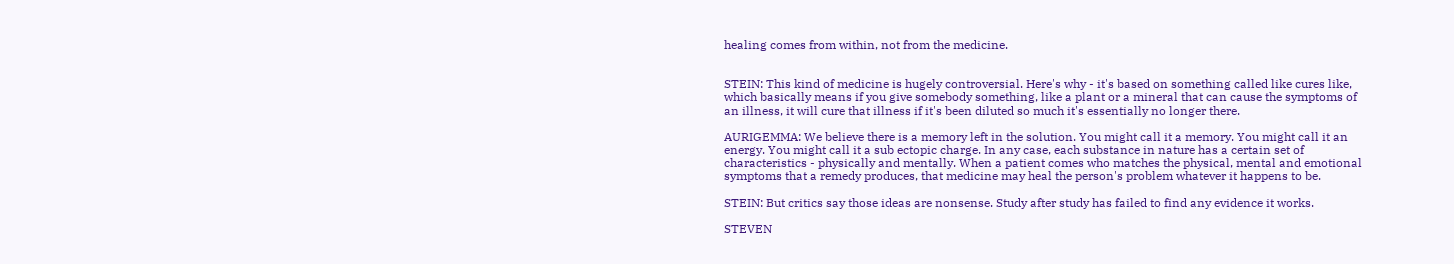healing comes from within, not from the medicine.


STEIN: This kind of medicine is hugely controversial. Here's why - it's based on something called like cures like, which basically means if you give somebody something, like a plant or a mineral that can cause the symptoms of an illness, it will cure that illness if it's been diluted so much it's essentially no longer there.

AURIGEMMA: We believe there is a memory left in the solution. You might call it a memory. You might call it an energy. You might call it a sub ectopic charge. In any case, each substance in nature has a certain set of characteristics - physically and mentally. When a patient comes who matches the physical, mental and emotional symptoms that a remedy produces, that medicine may heal the person's problem whatever it happens to be.

STEIN: But critics say those ideas are nonsense. Study after study has failed to find any evidence it works.

STEVEN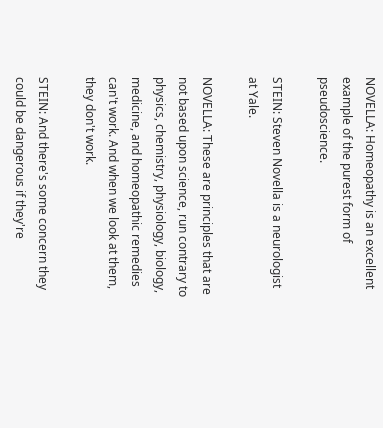NOVELLA: Homeopathy is an excellent example of the purest form of pseudoscience.

STEIN: Steven Novella is a neurologist at Yale.

NOVELLA: These are principles that are not based upon science, run contrary to physics, chemistry, physiology, biology, medicine, and homeopathic remedies can't work. And when we look at them, they don't work.

STEIN: And there's some concern they could be dangerous if they're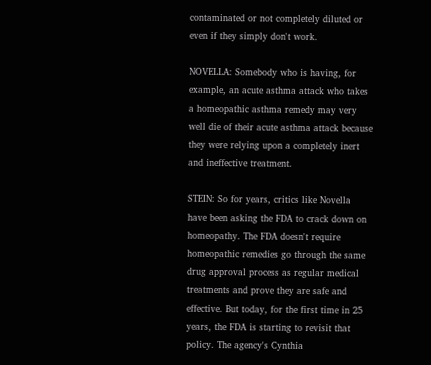contaminated or not completely diluted or even if they simply don't work.

NOVELLA: Somebody who is having, for example, an acute asthma attack who takes a homeopathic asthma remedy may very well die of their acute asthma attack because they were relying upon a completely inert and ineffective treatment.

STEIN: So for years, critics like Novella have been asking the FDA to crack down on homeopathy. The FDA doesn't require homeopathic remedies go through the same drug approval process as regular medical treatments and prove they are safe and effective. But today, for the first time in 25 years, the FDA is starting to revisit that policy. The agency's Cynthia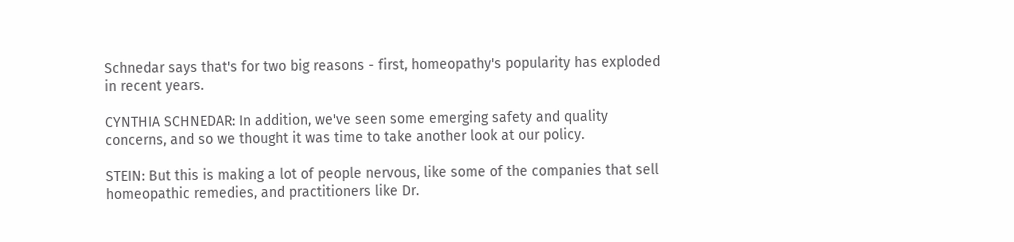Schnedar says that's for two big reasons - first, homeopathy's popularity has exploded in recent years.

CYNTHIA SCHNEDAR: In addition, we've seen some emerging safety and quality concerns, and so we thought it was time to take another look at our policy.

STEIN: But this is making a lot of people nervous, like some of the companies that sell homeopathic remedies, and practitioners like Dr.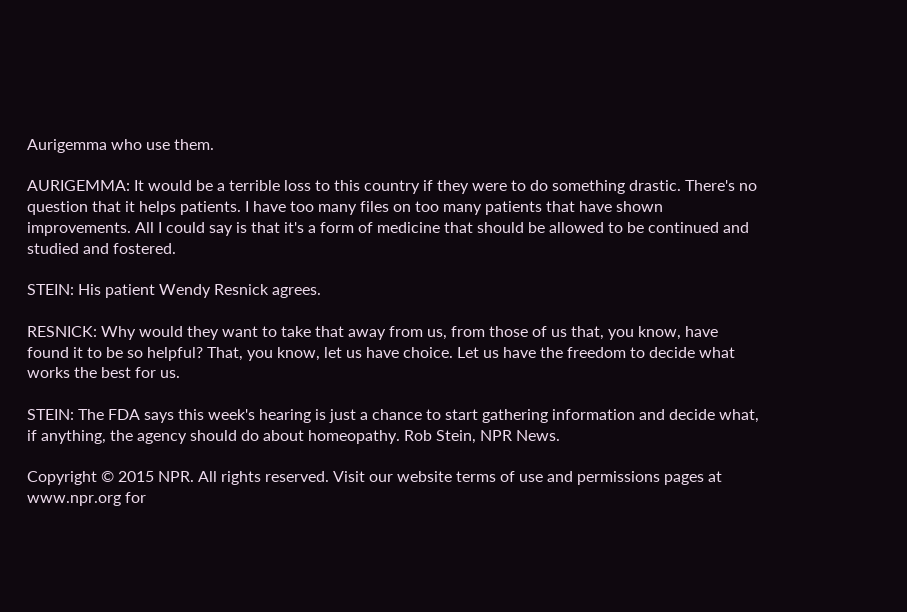Aurigemma who use them.

AURIGEMMA: It would be a terrible loss to this country if they were to do something drastic. There's no question that it helps patients. I have too many files on too many patients that have shown improvements. All I could say is that it's a form of medicine that should be allowed to be continued and studied and fostered.

STEIN: His patient Wendy Resnick agrees.

RESNICK: Why would they want to take that away from us, from those of us that, you know, have found it to be so helpful? That, you know, let us have choice. Let us have the freedom to decide what works the best for us.

STEIN: The FDA says this week's hearing is just a chance to start gathering information and decide what, if anything, the agency should do about homeopathy. Rob Stein, NPR News.

Copyright © 2015 NPR. All rights reserved. Visit our website terms of use and permissions pages at www.npr.org for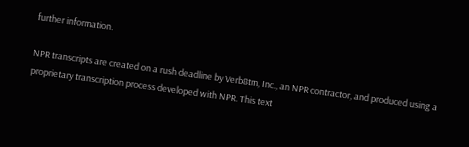further information.

NPR transcripts are created on a rush deadline by Verb8tm, Inc., an NPR contractor, and produced using a proprietary transcription process developed with NPR. This text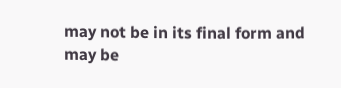may not be in its final form and may be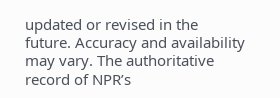updated or revised in the future. Accuracy and availability may vary. The authoritative record of NPR’s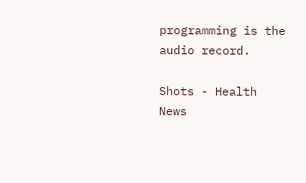programming is the audio record.

Shots - Health News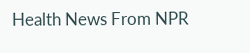Health News From NPR